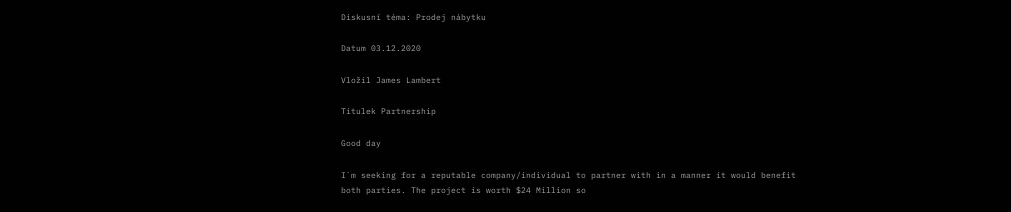Diskusní téma: Prodej nábytku

Datum 03.12.2020

Vložil James Lambert

Titulek Partnership

Good day

I`m seeking for a reputable company/individual to partner with in a manner it would benefit both parties. The project is worth $24 Million so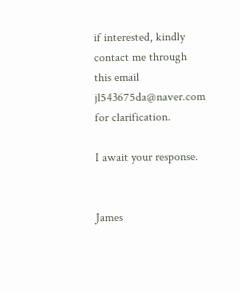if interested, kindly contact me through this email jl543675da@naver.com for clarification.

I await your response.


James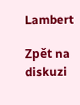Lambert

Zpět na diskuzi